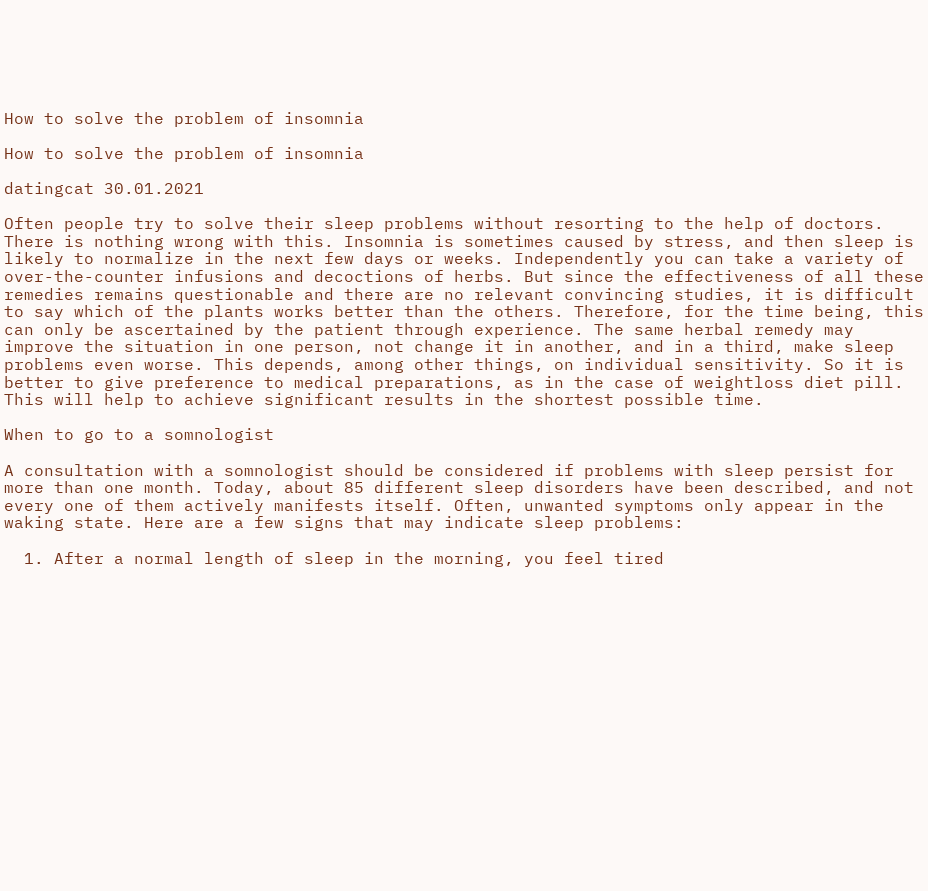How to solve the problem of insomnia

How to solve the problem of insomnia

datingcat 30.01.2021

Often people try to solve their sleep problems without resorting to the help of doctors. There is nothing wrong with this. Insomnia is sometimes caused by stress, and then sleep is likely to normalize in the next few days or weeks. Independently you can take a variety of over-the-counter infusions and decoctions of herbs. But since the effectiveness of all these remedies remains questionable and there are no relevant convincing studies, it is difficult to say which of the plants works better than the others. Therefore, for the time being, this can only be ascertained by the patient through experience. The same herbal remedy may improve the situation in one person, not change it in another, and in a third, make sleep problems even worse. This depends, among other things, on individual sensitivity. So it is better to give preference to medical preparations, as in the case of weightloss diet pill. This will help to achieve significant results in the shortest possible time.

When to go to a somnologist

A consultation with a somnologist should be considered if problems with sleep persist for more than one month. Today, about 85 different sleep disorders have been described, and not every one of them actively manifests itself. Often, unwanted symptoms only appear in the waking state. Here are a few signs that may indicate sleep problems:

  1. After a normal length of sleep in the morning, you feel tired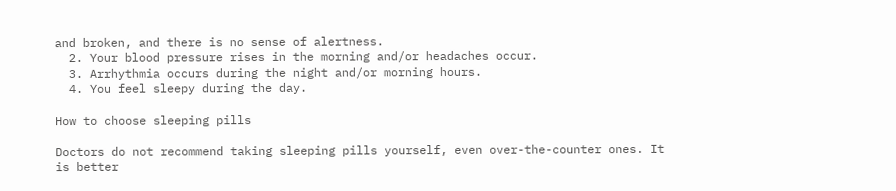and broken, and there is no sense of alertness.
  2. Your blood pressure rises in the morning and/or headaches occur.
  3. Arrhythmia occurs during the night and/or morning hours.
  4. You feel sleepy during the day.

How to choose sleeping pills

Doctors do not recommend taking sleeping pills yourself, even over-the-counter ones. It is better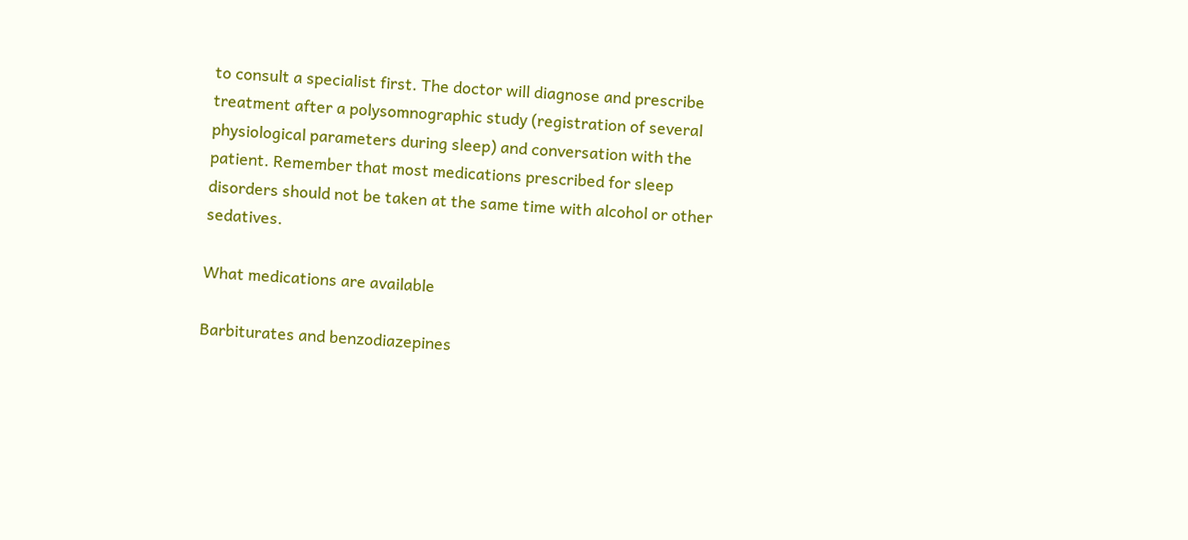to consult a specialist first. The doctor will diagnose and prescribe treatment after a polysomnographic study (registration of several physiological parameters during sleep) and conversation with the patient. Remember that most medications prescribed for sleep disorders should not be taken at the same time with alcohol or other sedatives.

What medications are available

Barbiturates and benzodiazepines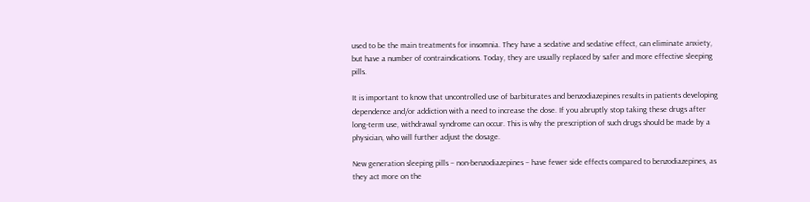used to be the main treatments for insomnia. They have a sedative and sedative effect, can eliminate anxiety, but have a number of contraindications. Today, they are usually replaced by safer and more effective sleeping pills.

It is important to know that uncontrolled use of barbiturates and benzodiazepines results in patients developing dependence and/or addiction with a need to increase the dose. If you abruptly stop taking these drugs after long-term use, withdrawal syndrome can occur. This is why the prescription of such drugs should be made by a physician, who will further adjust the dosage.

New generation sleeping pills – non-benzodiazepines – have fewer side effects compared to benzodiazepines, as they act more on the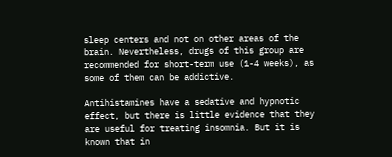sleep centers and not on other areas of the brain. Nevertheless, drugs of this group are recommended for short-term use (1-4 weeks), as some of them can be addictive.

Antihistamines have a sedative and hypnotic effect, but there is little evidence that they are useful for treating insomnia. But it is known that in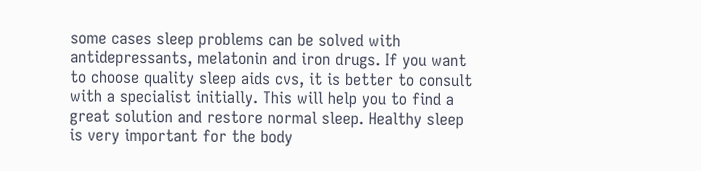some cases sleep problems can be solved with antidepressants, melatonin and iron drugs. If you want to choose quality sleep aids cvs, it is better to consult with a specialist initially. This will help you to find a great solution and restore normal sleep. Healthy sleep is very important for the body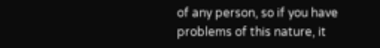of any person, so if you have problems of this nature, it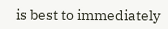is best to immediately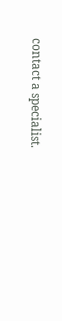contact a specialist.